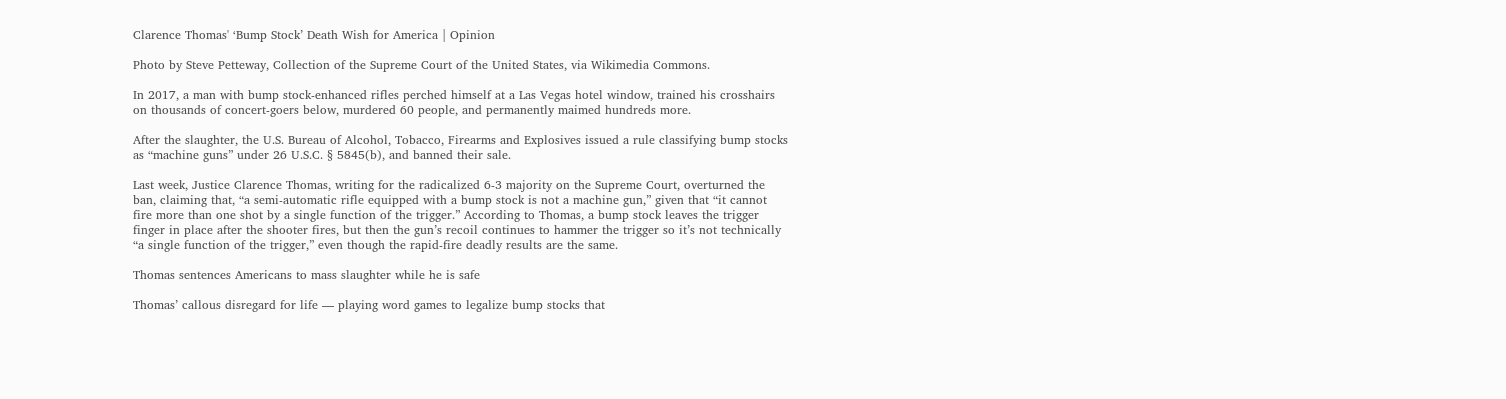Clarence Thomas' ‘Bump Stock’ Death Wish for America | Opinion

Photo by Steve Petteway, Collection of the Supreme Court of the United States, via Wikimedia Commons.

In 2017, a man with bump stock-enhanced rifles perched himself at a Las Vegas hotel window, trained his crosshairs on thousands of concert-goers below, murdered 60 people, and permanently maimed hundreds more.

After the slaughter, the U.S. Bureau of Alcohol, Tobacco, Firearms and Explosives issued a rule classifying bump stocks as “machine guns” under 26 U.S.C. § 5845(b), and banned their sale.

Last week, Justice Clarence Thomas, writing for the radicalized 6-3 majority on the Supreme Court, overturned the ban, claiming that, “a semi-automatic rifle equipped with a bump stock is not a machine gun,” given that “it cannot fire more than one shot by a single function of the trigger.” According to Thomas, a bump stock leaves the trigger finger in place after the shooter fires, but then the gun’s recoil continues to hammer the trigger so it’s not technically “a single function of the trigger,” even though the rapid-fire deadly results are the same.

Thomas sentences Americans to mass slaughter while he is safe

Thomas’ callous disregard for life — playing word games to legalize bump stocks that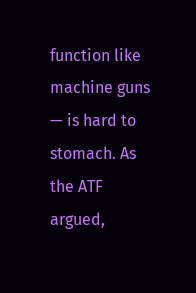function like machine guns — is hard to stomach. As the ATF argued,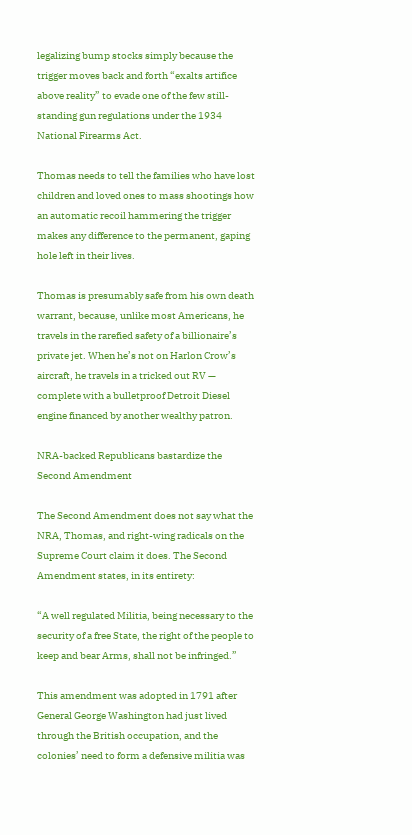legalizing bump stocks simply because the trigger moves back and forth “exalts artifice above reality” to evade one of the few still-standing gun regulations under the 1934 National Firearms Act.

Thomas needs to tell the families who have lost children and loved ones to mass shootings how an automatic recoil hammering the trigger makes any difference to the permanent, gaping hole left in their lives.

Thomas is presumably safe from his own death warrant, because, unlike most Americans, he travels in the rarefied safety of a billionaire’s private jet. When he’s not on Harlon Crow’s aircraft, he travels in a tricked out RV — complete with a bulletproof Detroit Diesel engine financed by another wealthy patron.

NRA-backed Republicans bastardize the Second Amendment

The Second Amendment does not say what the NRA, Thomas, and right-wing radicals on the Supreme Court claim it does. The Second Amendment states, in its entirety:

“A well regulated Militia, being necessary to the security of a free State, the right of the people to keep and bear Arms, shall not be infringed.”

This amendment was adopted in 1791 after General George Washington had just lived through the British occupation, and the colonies’ need to form a defensive militia was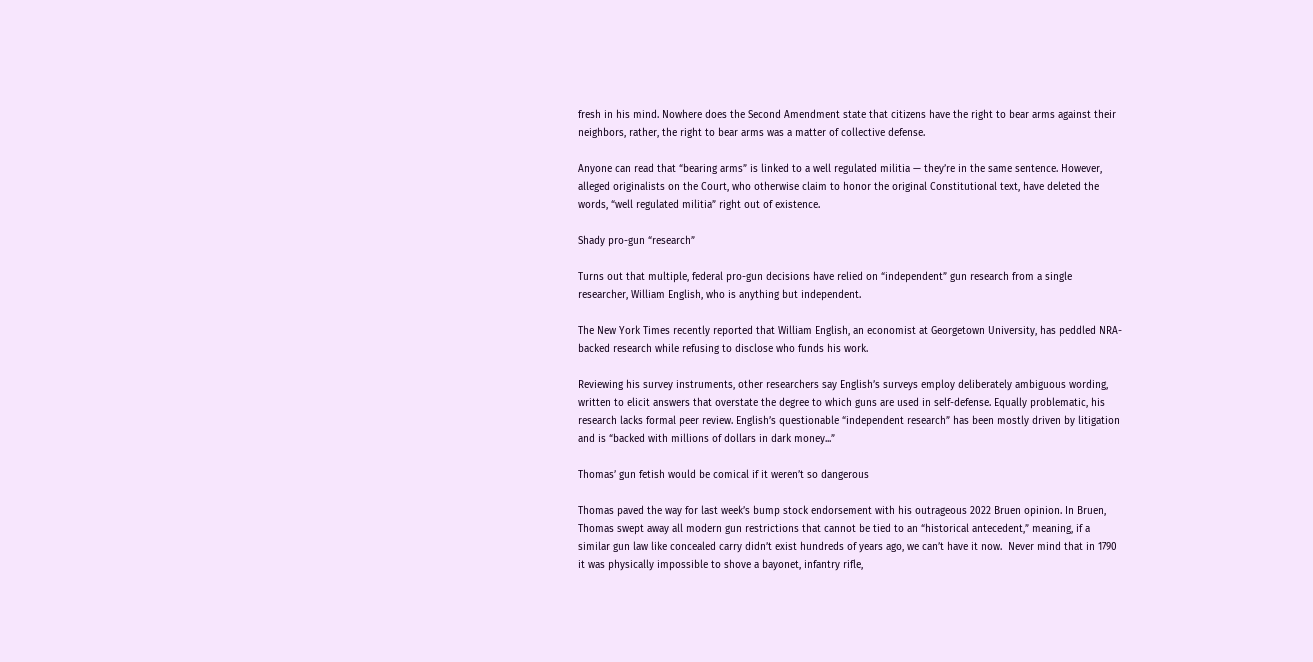fresh in his mind. Nowhere does the Second Amendment state that citizens have the right to bear arms against their neighbors, rather, the right to bear arms was a matter of collective defense.

Anyone can read that “bearing arms” is linked to a well regulated militia — they’re in the same sentence. However, alleged originalists on the Court, who otherwise claim to honor the original Constitutional text, have deleted the words, “well regulated militia” right out of existence.

Shady pro-gun “research”

Turns out that multiple, federal pro-gun decisions have relied on “independent” gun research from a single researcher, William English, who is anything but independent.

The New York Times recently reported that William English, an economist at Georgetown University, has peddled NRA-backed research while refusing to disclose who funds his work.

Reviewing his survey instruments, other researchers say English’s surveys employ deliberately ambiguous wording, written to elicit answers that overstate the degree to which guns are used in self-defense. Equally problematic, his research lacks formal peer review. English’s questionable “independent research” has been mostly driven by litigation and is “backed with millions of dollars in dark money...”

Thomas’ gun fetish would be comical if it weren’t so dangerous

Thomas paved the way for last week’s bump stock endorsement with his outrageous 2022 Bruen opinion. In Bruen, Thomas swept away all modern gun restrictions that cannot be tied to an “historical antecedent,” meaning, if a similar gun law like concealed carry didn’t exist hundreds of years ago, we can’t have it now.  Never mind that in 1790 it was physically impossible to shove a bayonet, infantry rifle,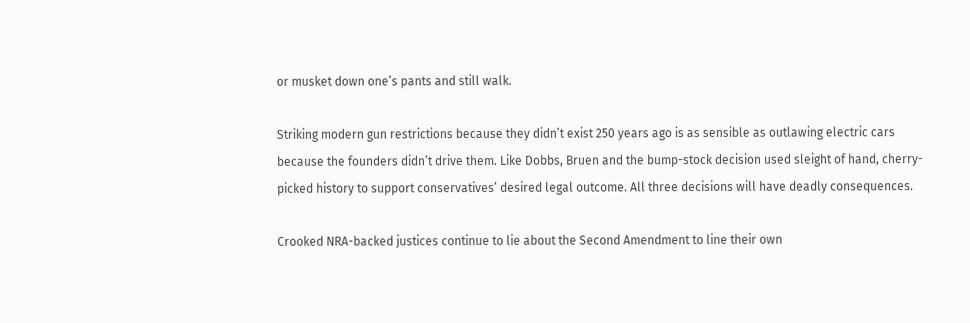or musket down one’s pants and still walk.

Striking modern gun restrictions because they didn’t exist 250 years ago is as sensible as outlawing electric cars because the founders didn’t drive them. Like Dobbs, Bruen and the bump-stock decision used sleight of hand, cherry-picked history to support conservatives’ desired legal outcome. All three decisions will have deadly consequences.

Crooked NRA-backed justices continue to lie about the Second Amendment to line their own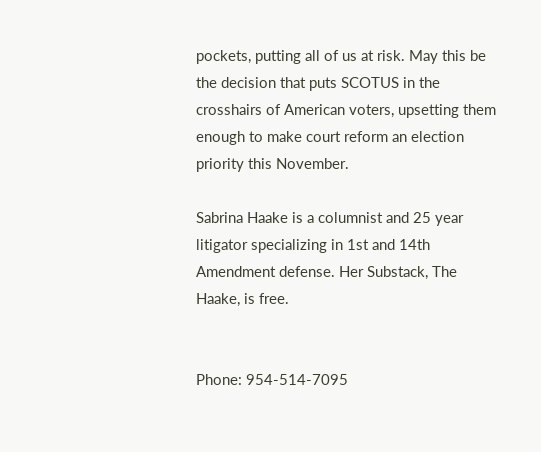pockets, putting all of us at risk. May this be the decision that puts SCOTUS in the crosshairs of American voters, upsetting them enough to make court reform an election priority this November.

Sabrina Haake is a columnist and 25 year litigator specializing in 1st and 14th Amendment defense. Her Substack, The Haake, is free.


Phone: 954-514-7095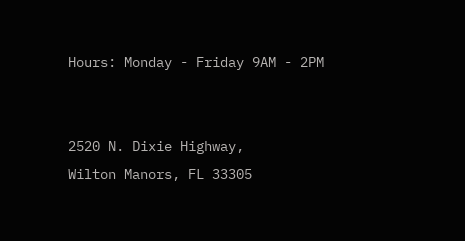Hours: Monday - Friday 9AM - 2PM


2520 N. Dixie Highway,
Wilton Manors, FL 33305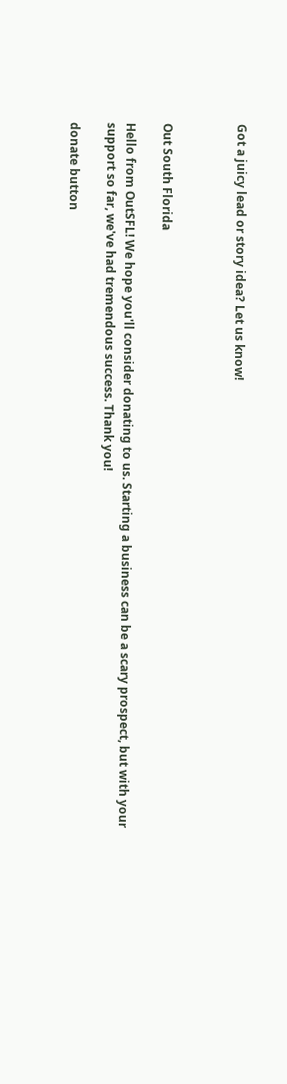Got a juicy lead or story idea? Let us know!



Out South Florida

Hello from OutSFL! We hope you'll consider donating to us. Starting a business can be a scary prospect, but with your support so far, we've had tremendous success. Thank you!

donate button